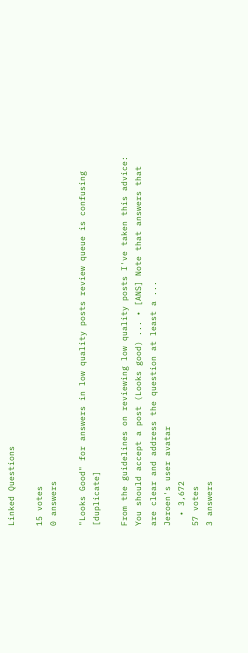Linked Questions

15 votes
0 answers

"Looks Good" for answers in low quality posts review queue is confusing [duplicate]

From the guidelines on reviewing low quality posts I've taken this advice: You should accept a post (Looks good) ... • [ANS] Note that answers that are clear and address the question at least a ...
Jeroen's user avatar
  • 3,672
57 votes
3 answers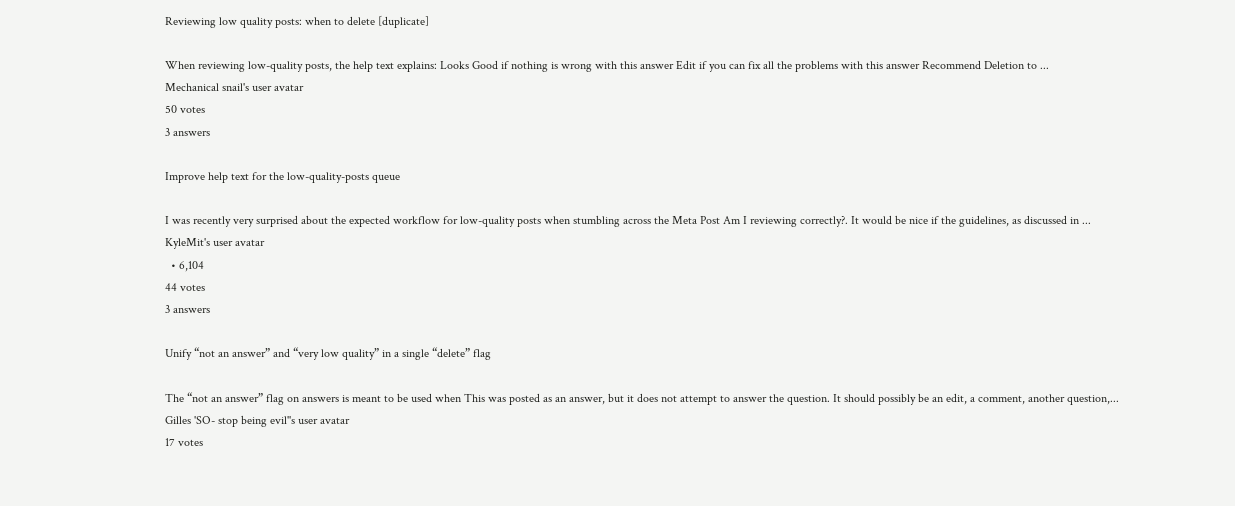Reviewing low quality posts: when to delete [duplicate]

When reviewing low-quality posts, the help text explains: Looks Good if nothing is wrong with this answer Edit if you can fix all the problems with this answer Recommend Deletion to ...
Mechanical snail's user avatar
50 votes
3 answers

Improve help text for the low-quality-posts queue

I was recently very surprised about the expected workflow for low-quality posts when stumbling across the Meta Post Am I reviewing correctly?. It would be nice if the guidelines, as discussed in ...
KyleMit's user avatar
  • 6,104
44 votes
3 answers

Unify “not an answer” and “very low quality” in a single “delete” flag

The “not an answer” flag on answers is meant to be used when This was posted as an answer, but it does not attempt to answer the question. It should possibly be an edit, a comment, another question,...
Gilles 'SO- stop being evil''s user avatar
17 votes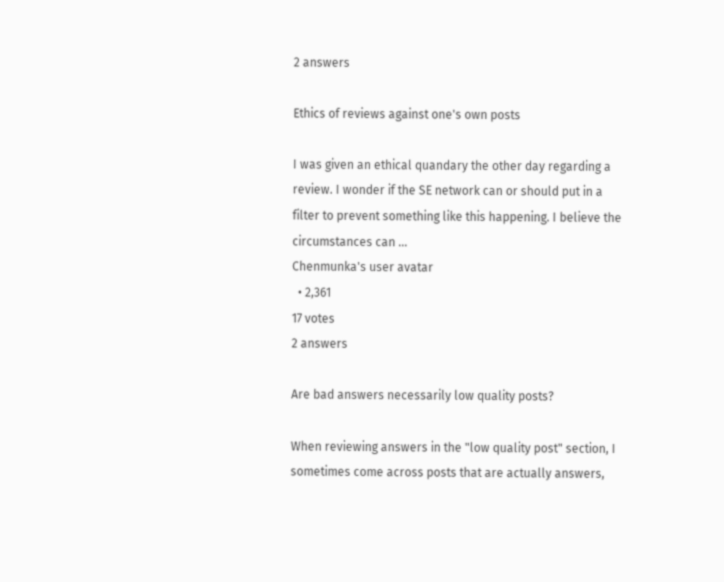2 answers

Ethics of reviews against one's own posts

I was given an ethical quandary the other day regarding a review. I wonder if the SE network can or should put in a filter to prevent something like this happening. I believe the circumstances can ...
Chenmunka's user avatar
  • 2,361
17 votes
2 answers

Are bad answers necessarily low quality posts?

When reviewing answers in the "low quality post" section, I sometimes come across posts that are actually answers,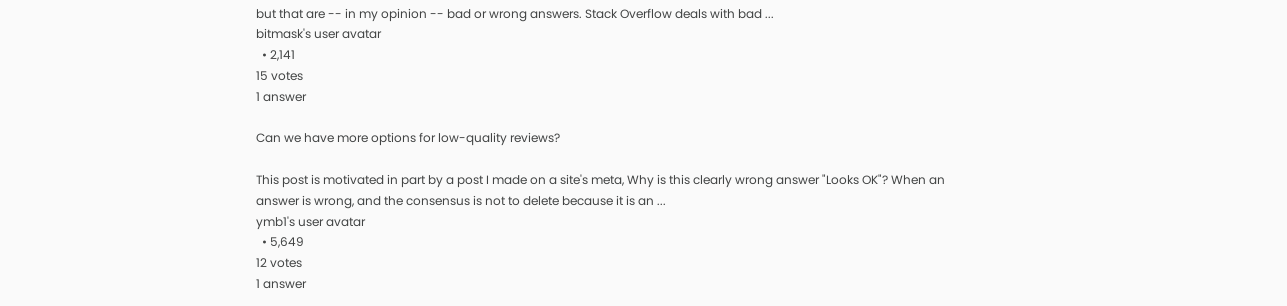but that are -- in my opinion -- bad or wrong answers. Stack Overflow deals with bad ...
bitmask's user avatar
  • 2,141
15 votes
1 answer

Can we have more options for low-quality reviews?

This post is motivated in part by a post I made on a site's meta, Why is this clearly wrong answer "Looks OK"? When an answer is wrong, and the consensus is not to delete because it is an ...
ymb1's user avatar
  • 5,649
12 votes
1 answer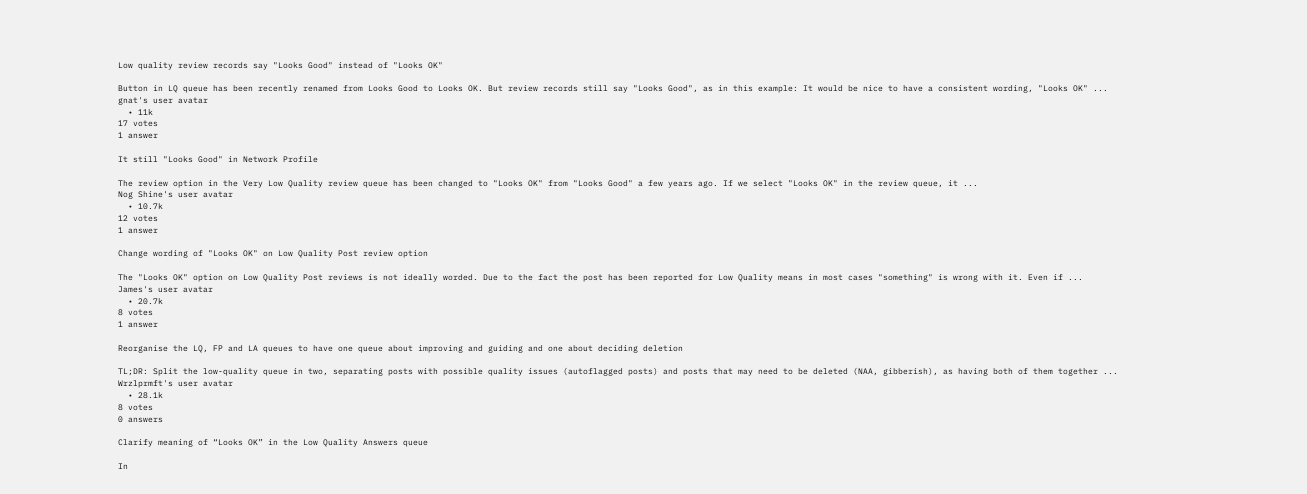Low quality review records say "Looks Good" instead of "Looks OK"

Button in LQ queue has been recently renamed from Looks Good to Looks OK. But review records still say "Looks Good", as in this example: It would be nice to have a consistent wording, "Looks OK" ...
gnat's user avatar
  • 11k
17 votes
1 answer

It still "Looks Good" in Network Profile

The review option in the Very Low Quality review queue has been changed to "Looks OK" from "Looks Good" a few years ago. If we select "Looks OK" in the review queue, it ...
Nog Shine's user avatar
  • 10.7k
12 votes
1 answer

Change wording of "Looks OK" on Low Quality Post review option

The "Looks OK" option on Low Quality Post reviews is not ideally worded. Due to the fact the post has been reported for Low Quality means in most cases "something" is wrong with it. Even if ...
James's user avatar
  • 20.7k
8 votes
1 answer

Reorganise the LQ, FP and LA queues to have one queue about improving and guiding and one about deciding deletion

TL;DR: Split the low-quality queue in two, separating posts with possible quality issues (autoflagged posts) and posts that may need to be deleted (NAA, gibberish), as having both of them together ...
Wrzlprmft's user avatar
  • 28.1k
8 votes
0 answers

Clarify meaning of “Looks OK” in the Low Quality Answers queue

In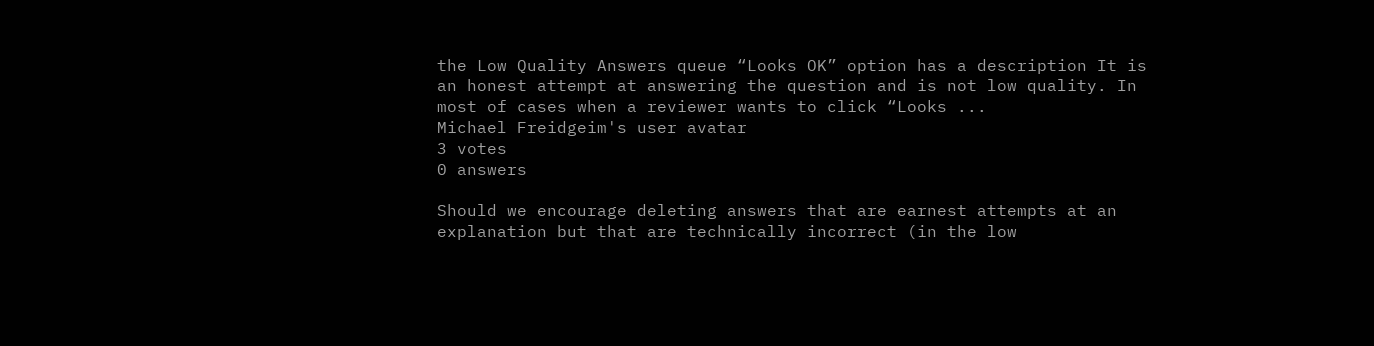the Low Quality Answers queue “Looks OK” option has a description It is an honest attempt at answering the question and is not low quality. In most of cases when a reviewer wants to click “Looks ...
Michael Freidgeim's user avatar
3 votes
0 answers

Should we encourage deleting answers that are earnest attempts at an explanation but that are technically incorrect (in the low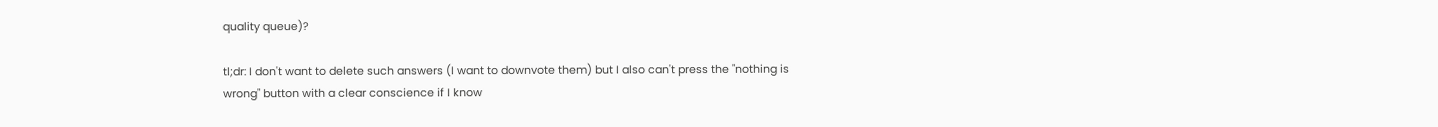quality queue)?

tl;dr: I don't want to delete such answers (I want to downvote them) but I also can't press the "nothing is wrong" button with a clear conscience if I know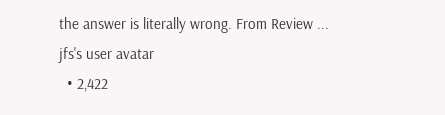the answer is literally wrong. From Review ...
jfs's user avatar
  • 2,422